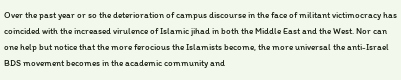Over the past year or so the deterioration of campus discourse in the face of militant victimocracy has coincided with the increased virulence of Islamic jihad in both the Middle East and the West. Nor can one help but notice that the more ferocious the Islamists become, the more universal the anti-Israel BDS movement becomes in the academic community and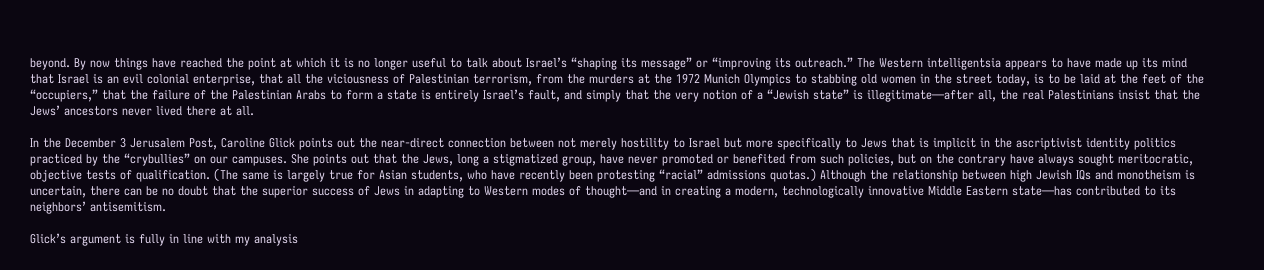beyond. By now things have reached the point at which it is no longer useful to talk about Israel’s “shaping its message” or “improving its outreach.” The Western intelligentsia appears to have made up its mind that Israel is an evil colonial enterprise, that all the viciousness of Palestinian terrorism, from the murders at the 1972 Munich Olympics to stabbing old women in the street today, is to be laid at the feet of the “occupiers,” that the failure of the Palestinian Arabs to form a state is entirely Israel’s fault, and simply that the very notion of a “Jewish state” is illegitimate—after all, the real Palestinians insist that the Jews’ ancestors never lived there at all.

In the December 3 Jerusalem Post, Caroline Glick points out the near-direct connection between not merely hostility to Israel but more specifically to Jews that is implicit in the ascriptivist identity politics practiced by the “crybullies” on our campuses. She points out that the Jews, long a stigmatized group, have never promoted or benefited from such policies, but on the contrary have always sought meritocratic, objective tests of qualification. (The same is largely true for Asian students, who have recently been protesting “racial” admissions quotas.) Although the relationship between high Jewish IQs and monotheism is uncertain, there can be no doubt that the superior success of Jews in adapting to Western modes of thought—and in creating a modern, technologically innovative Middle Eastern state—has contributed to its neighbors’ antisemitism.

Glick’s argument is fully in line with my analysis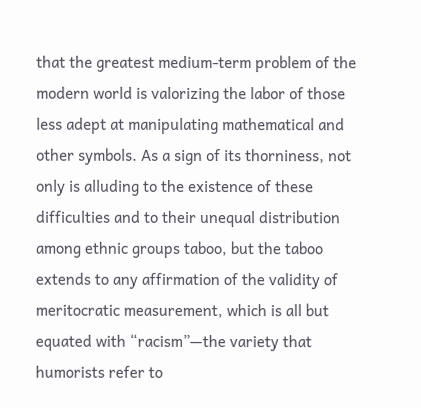that the greatest medium-term problem of the modern world is valorizing the labor of those less adept at manipulating mathematical and other symbols. As a sign of its thorniness, not only is alluding to the existence of these difficulties and to their unequal distribution among ethnic groups taboo, but the taboo extends to any affirmation of the validity of meritocratic measurement, which is all but equated with “racism”—the variety that humorists refer to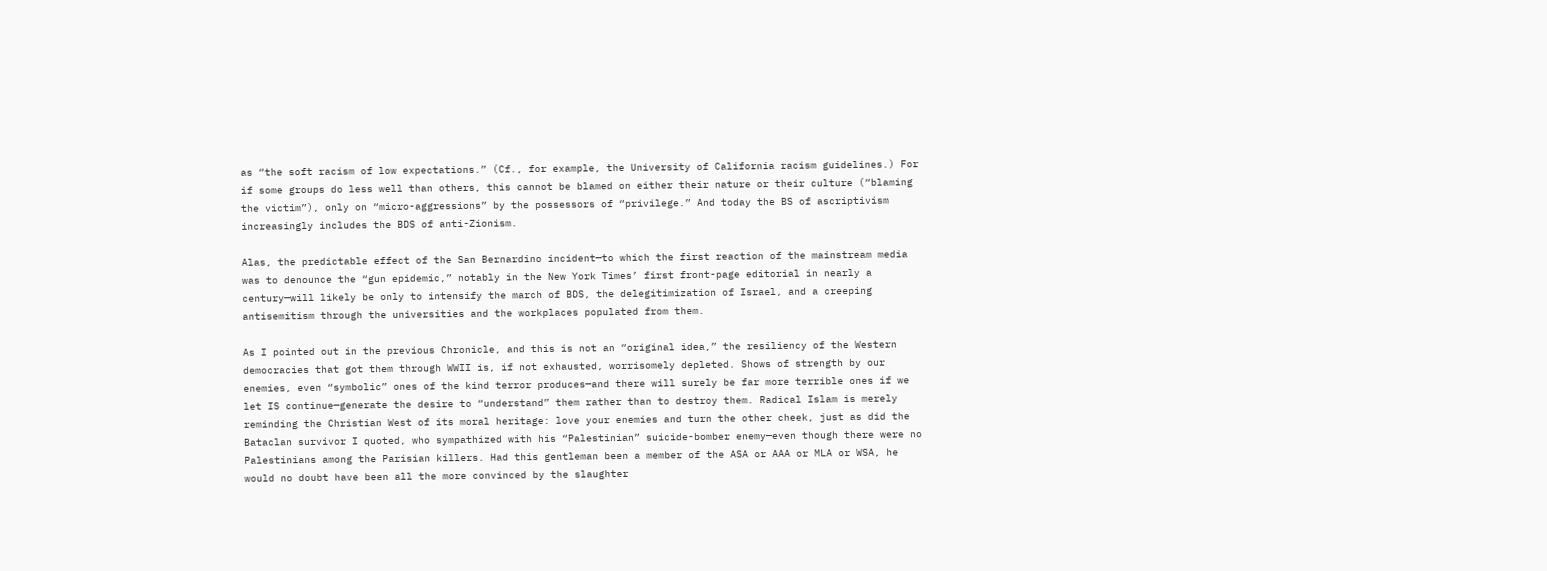as “the soft racism of low expectations.” (Cf., for example, the University of California racism guidelines.) For if some groups do less well than others, this cannot be blamed on either their nature or their culture (“blaming the victim”), only on “micro-aggressions” by the possessors of “privilege.” And today the BS of ascriptivism increasingly includes the BDS of anti-Zionism.

Alas, the predictable effect of the San Bernardino incident—to which the first reaction of the mainstream media was to denounce the “gun epidemic,” notably in the New York Times’ first front-page editorial in nearly a century—will likely be only to intensify the march of BDS, the delegitimization of Israel, and a creeping antisemitism through the universities and the workplaces populated from them.

As I pointed out in the previous Chronicle, and this is not an “original idea,” the resiliency of the Western democracies that got them through WWII is, if not exhausted, worrisomely depleted. Shows of strength by our enemies, even “symbolic” ones of the kind terror produces—and there will surely be far more terrible ones if we let IS continue—generate the desire to “understand” them rather than to destroy them. Radical Islam is merely reminding the Christian West of its moral heritage: love your enemies and turn the other cheek, just as did the Bataclan survivor I quoted, who sympathized with his “Palestinian” suicide-bomber enemy—even though there were no Palestinians among the Parisian killers. Had this gentleman been a member of the ASA or AAA or MLA or WSA, he would no doubt have been all the more convinced by the slaughter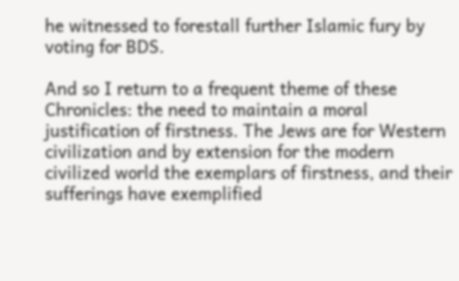he witnessed to forestall further Islamic fury by voting for BDS.

And so I return to a frequent theme of these Chronicles: the need to maintain a moral justification of firstness. The Jews are for Western civilization and by extension for the modern civilized world the exemplars of firstness, and their sufferings have exemplified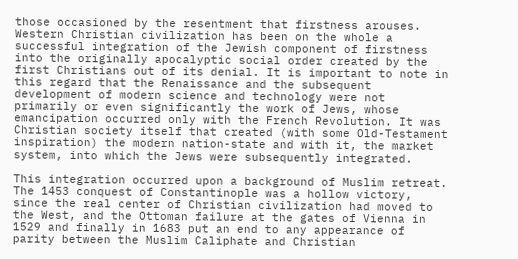those occasioned by the resentment that firstness arouses. Western Christian civilization has been on the whole a successful integration of the Jewish component of firstness into the originally apocalyptic social order created by the first Christians out of its denial. It is important to note in this regard that the Renaissance and the subsequent development of modern science and technology were not primarily or even significantly the work of Jews, whose emancipation occurred only with the French Revolution. It was Christian society itself that created (with some Old-Testament inspiration) the modern nation-state and with it, the market system, into which the Jews were subsequently integrated.

This integration occurred upon a background of Muslim retreat. The 1453 conquest of Constantinople was a hollow victory, since the real center of Christian civilization had moved to the West, and the Ottoman failure at the gates of Vienna in 1529 and finally in 1683 put an end to any appearance of parity between the Muslim Caliphate and Christian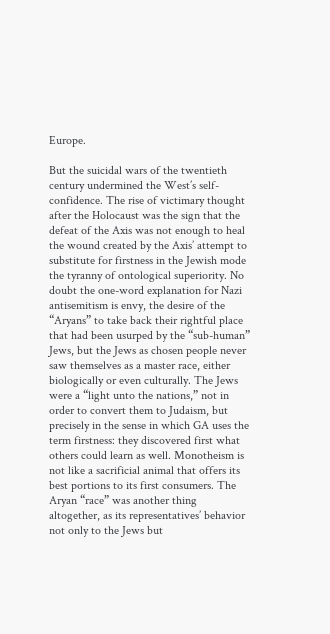Europe.

But the suicidal wars of the twentieth century undermined the West’s self-confidence. The rise of victimary thought after the Holocaust was the sign that the defeat of the Axis was not enough to heal the wound created by the Axis’ attempt to substitute for firstness in the Jewish mode the tyranny of ontological superiority. No doubt the one-word explanation for Nazi antisemitism is envy, the desire of the “Aryans” to take back their rightful place that had been usurped by the “sub-human” Jews, but the Jews as chosen people never saw themselves as a master race, either biologically or even culturally. The Jews were a “light unto the nations,” not in order to convert them to Judaism, but precisely in the sense in which GA uses the term firstness: they discovered first what others could learn as well. Monotheism is not like a sacrificial animal that offers its best portions to its first consumers. The Aryan “race” was another thing altogether, as its representatives’ behavior not only to the Jews but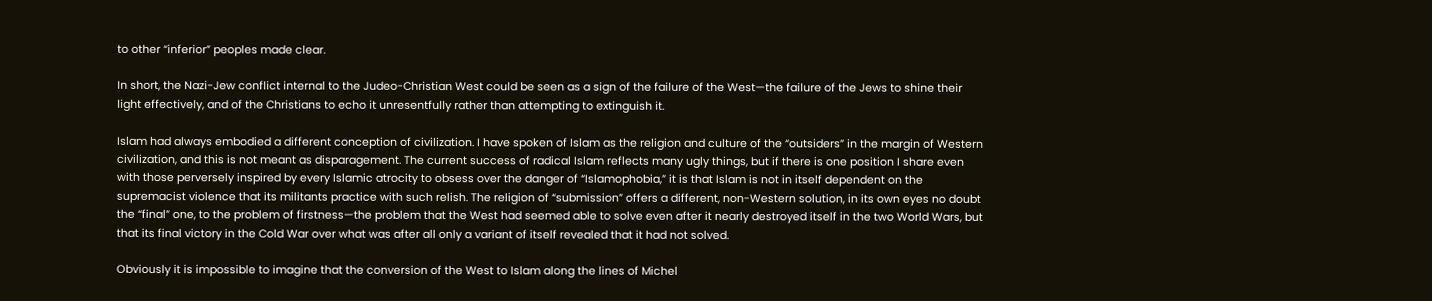to other “inferior” peoples made clear.

In short, the Nazi-Jew conflict internal to the Judeo-Christian West could be seen as a sign of the failure of the West—the failure of the Jews to shine their light effectively, and of the Christians to echo it unresentfully rather than attempting to extinguish it.

Islam had always embodied a different conception of civilization. I have spoken of Islam as the religion and culture of the “outsiders” in the margin of Western civilization, and this is not meant as disparagement. The current success of radical Islam reflects many ugly things, but if there is one position I share even with those perversely inspired by every Islamic atrocity to obsess over the danger of “Islamophobia,” it is that Islam is not in itself dependent on the supremacist violence that its militants practice with such relish. The religion of “submission” offers a different, non-Western solution, in its own eyes no doubt the “final” one, to the problem of firstness—the problem that the West had seemed able to solve even after it nearly destroyed itself in the two World Wars, but that its final victory in the Cold War over what was after all only a variant of itself revealed that it had not solved.

Obviously it is impossible to imagine that the conversion of the West to Islam along the lines of Michel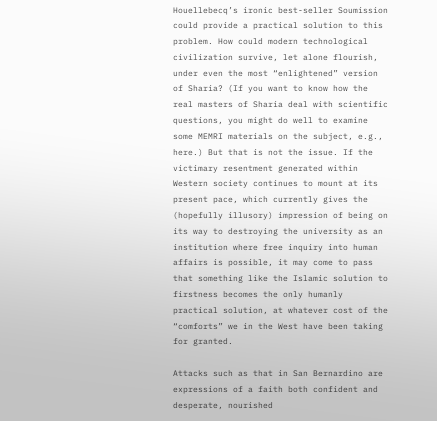Houellebecq’s ironic best-seller Soumission could provide a practical solution to this problem. How could modern technological civilization survive, let alone flourish, under even the most “enlightened” version of Sharia? (If you want to know how the real masters of Sharia deal with scientific questions, you might do well to examine some MEMRI materials on the subject, e.g., here.) But that is not the issue. If the victimary resentment generated within Western society continues to mount at its present pace, which currently gives the (hopefully illusory) impression of being on its way to destroying the university as an institution where free inquiry into human affairs is possible, it may come to pass that something like the Islamic solution to firstness becomes the only humanly practical solution, at whatever cost of the “comforts” we in the West have been taking for granted.

Attacks such as that in San Bernardino are expressions of a faith both confident and desperate, nourished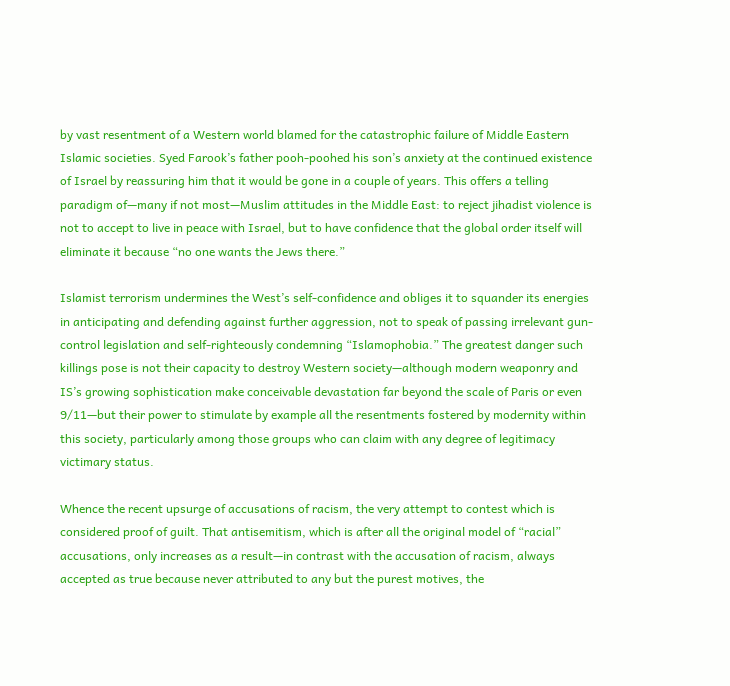by vast resentment of a Western world blamed for the catastrophic failure of Middle Eastern Islamic societies. Syed Farook’s father pooh-poohed his son’s anxiety at the continued existence of Israel by reassuring him that it would be gone in a couple of years. This offers a telling paradigm of—many if not most—Muslim attitudes in the Middle East: to reject jihadist violence is not to accept to live in peace with Israel, but to have confidence that the global order itself will eliminate it because “no one wants the Jews there.”

Islamist terrorism undermines the West’s self-confidence and obliges it to squander its energies in anticipating and defending against further aggression, not to speak of passing irrelevant gun-control legislation and self-righteously condemning “Islamophobia.” The greatest danger such killings pose is not their capacity to destroy Western society—although modern weaponry and IS’s growing sophistication make conceivable devastation far beyond the scale of Paris or even 9/11—but their power to stimulate by example all the resentments fostered by modernity within this society, particularly among those groups who can claim with any degree of legitimacy victimary status.

Whence the recent upsurge of accusations of racism, the very attempt to contest which is considered proof of guilt. That antisemitism, which is after all the original model of “racial” accusations, only increases as a result—in contrast with the accusation of racism, always accepted as true because never attributed to any but the purest motives, the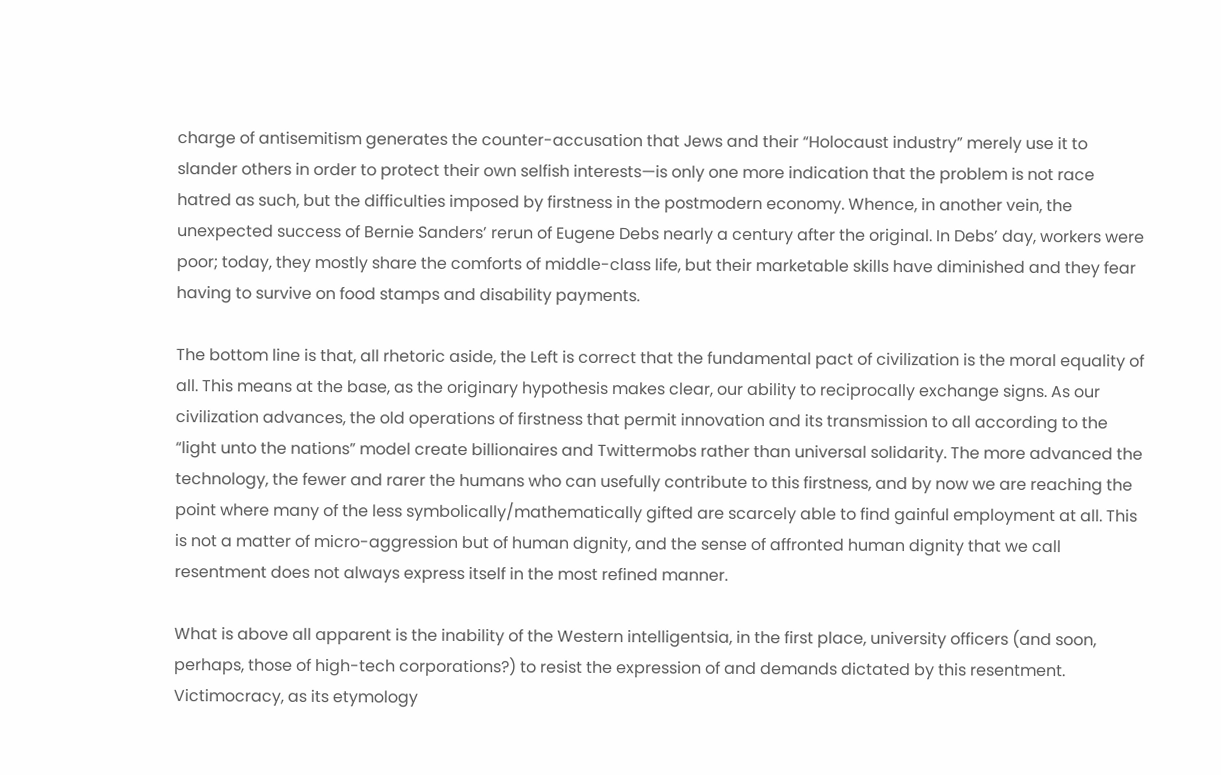charge of antisemitism generates the counter-accusation that Jews and their “Holocaust industry” merely use it to slander others in order to protect their own selfish interests—is only one more indication that the problem is not race hatred as such, but the difficulties imposed by firstness in the postmodern economy. Whence, in another vein, the unexpected success of Bernie Sanders’ rerun of Eugene Debs nearly a century after the original. In Debs’ day, workers were poor; today, they mostly share the comforts of middle-class life, but their marketable skills have diminished and they fear having to survive on food stamps and disability payments.

The bottom line is that, all rhetoric aside, the Left is correct that the fundamental pact of civilization is the moral equality of all. This means at the base, as the originary hypothesis makes clear, our ability to reciprocally exchange signs. As our civilization advances, the old operations of firstness that permit innovation and its transmission to all according to the “light unto the nations” model create billionaires and Twittermobs rather than universal solidarity. The more advanced the technology, the fewer and rarer the humans who can usefully contribute to this firstness, and by now we are reaching the point where many of the less symbolically/mathematically gifted are scarcely able to find gainful employment at all. This is not a matter of micro-aggression but of human dignity, and the sense of affronted human dignity that we call resentment does not always express itself in the most refined manner.

What is above all apparent is the inability of the Western intelligentsia, in the first place, university officers (and soon, perhaps, those of high-tech corporations?) to resist the expression of and demands dictated by this resentment. Victimocracy, as its etymology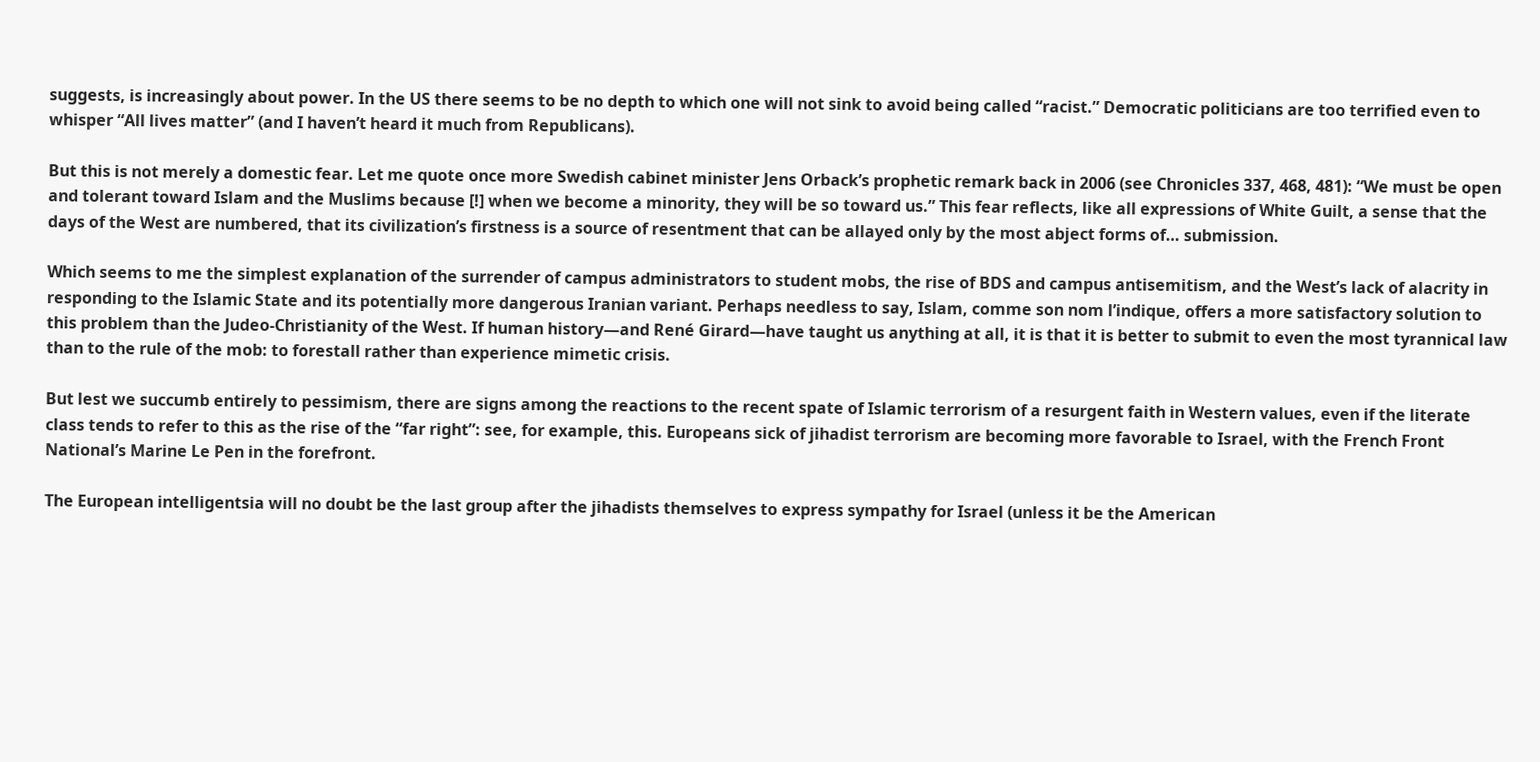suggests, is increasingly about power. In the US there seems to be no depth to which one will not sink to avoid being called “racist.” Democratic politicians are too terrified even to whisper “All lives matter” (and I haven’t heard it much from Republicans).

But this is not merely a domestic fear. Let me quote once more Swedish cabinet minister Jens Orback’s prophetic remark back in 2006 (see Chronicles 337, 468, 481): “We must be open and tolerant toward Islam and the Muslims because [!] when we become a minority, they will be so toward us.” This fear reflects, like all expressions of White Guilt, a sense that the days of the West are numbered, that its civilization’s firstness is a source of resentment that can be allayed only by the most abject forms of… submission.

Which seems to me the simplest explanation of the surrender of campus administrators to student mobs, the rise of BDS and campus antisemitism, and the West’s lack of alacrity in responding to the Islamic State and its potentially more dangerous Iranian variant. Perhaps needless to say, Islam, comme son nom l’indique, offers a more satisfactory solution to this problem than the Judeo-Christianity of the West. If human history—and René Girard—have taught us anything at all, it is that it is better to submit to even the most tyrannical law than to the rule of the mob: to forestall rather than experience mimetic crisis.

But lest we succumb entirely to pessimism, there are signs among the reactions to the recent spate of Islamic terrorism of a resurgent faith in Western values, even if the literate class tends to refer to this as the rise of the “far right”: see, for example, this. Europeans sick of jihadist terrorism are becoming more favorable to Israel, with the French Front National’s Marine Le Pen in the forefront.

The European intelligentsia will no doubt be the last group after the jihadists themselves to express sympathy for Israel (unless it be the American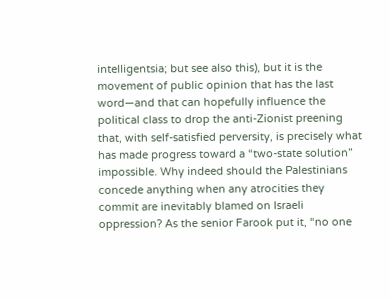intelligentsia; but see also this), but it is the movement of public opinion that has the last word—and that can hopefully influence the political class to drop the anti-Zionist preening that, with self-satisfied perversity, is precisely what has made progress toward a “two-state solution” impossible. Why indeed should the Palestinians concede anything when any atrocities they commit are inevitably blamed on Israeli oppression? As the senior Farook put it, “no one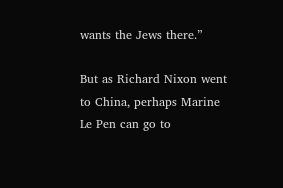wants the Jews there.”

But as Richard Nixon went to China, perhaps Marine Le Pen can go to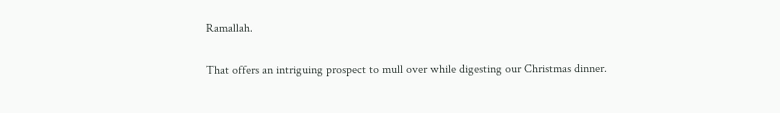Ramallah.

That offers an intriguing prospect to mull over while digesting our Christmas dinner.